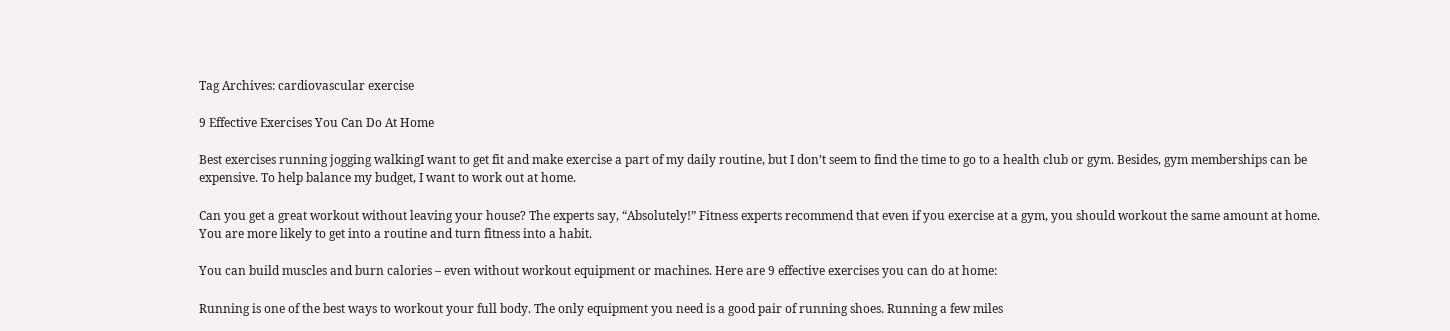Tag Archives: cardiovascular exercise

9 Effective Exercises You Can Do At Home

Best exercises running jogging walkingI want to get fit and make exercise a part of my daily routine, but I don’t seem to find the time to go to a health club or gym. Besides, gym memberships can be expensive. To help balance my budget, I want to work out at home.

Can you get a great workout without leaving your house? The experts say, “Absolutely!” Fitness experts recommend that even if you exercise at a gym, you should workout the same amount at home. You are more likely to get into a routine and turn fitness into a habit.

You can build muscles and burn calories – even without workout equipment or machines. Here are 9 effective exercises you can do at home:

Running is one of the best ways to workout your full body. The only equipment you need is a good pair of running shoes. Running a few miles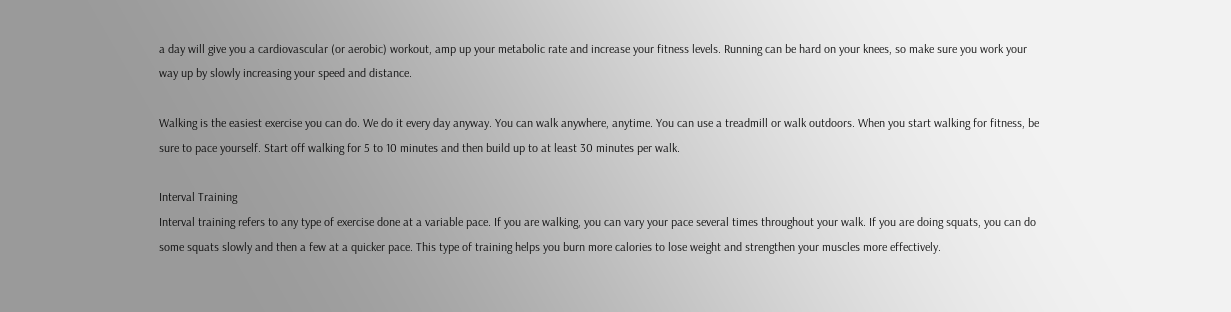a day will give you a cardiovascular (or aerobic) workout, amp up your metabolic rate and increase your fitness levels. Running can be hard on your knees, so make sure you work your way up by slowly increasing your speed and distance.

Walking is the easiest exercise you can do. We do it every day anyway. You can walk anywhere, anytime. You can use a treadmill or walk outdoors. When you start walking for fitness, be sure to pace yourself. Start off walking for 5 to 10 minutes and then build up to at least 30 minutes per walk.

Interval Training
Interval training refers to any type of exercise done at a variable pace. If you are walking, you can vary your pace several times throughout your walk. If you are doing squats, you can do some squats slowly and then a few at a quicker pace. This type of training helps you burn more calories to lose weight and strengthen your muscles more effectively.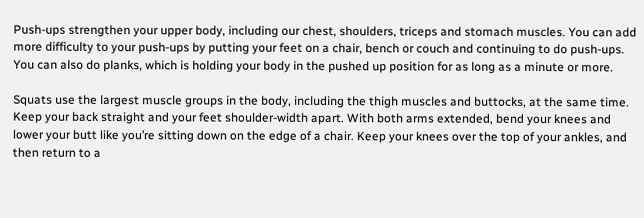Push-ups strengthen your upper body, including our chest, shoulders, triceps and stomach muscles. You can add more difficulty to your push-ups by putting your feet on a chair, bench or couch and continuing to do push-ups. You can also do planks, which is holding your body in the pushed up position for as long as a minute or more.

Squats use the largest muscle groups in the body, including the thigh muscles and buttocks, at the same time. Keep your back straight and your feet shoulder-width apart. With both arms extended, bend your knees and lower your butt like you’re sitting down on the edge of a chair. Keep your knees over the top of your ankles, and then return to a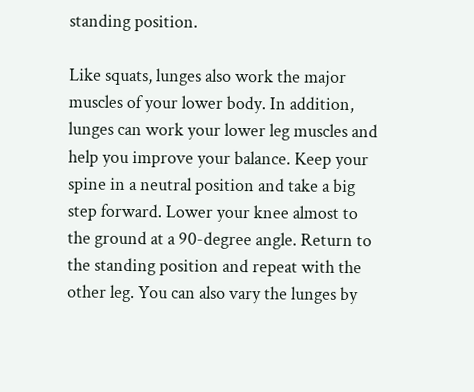standing position.

Like squats, lunges also work the major muscles of your lower body. In addition, lunges can work your lower leg muscles and help you improve your balance. Keep your spine in a neutral position and take a big step forward. Lower your knee almost to the ground at a 90-degree angle. Return to the standing position and repeat with the other leg. You can also vary the lunges by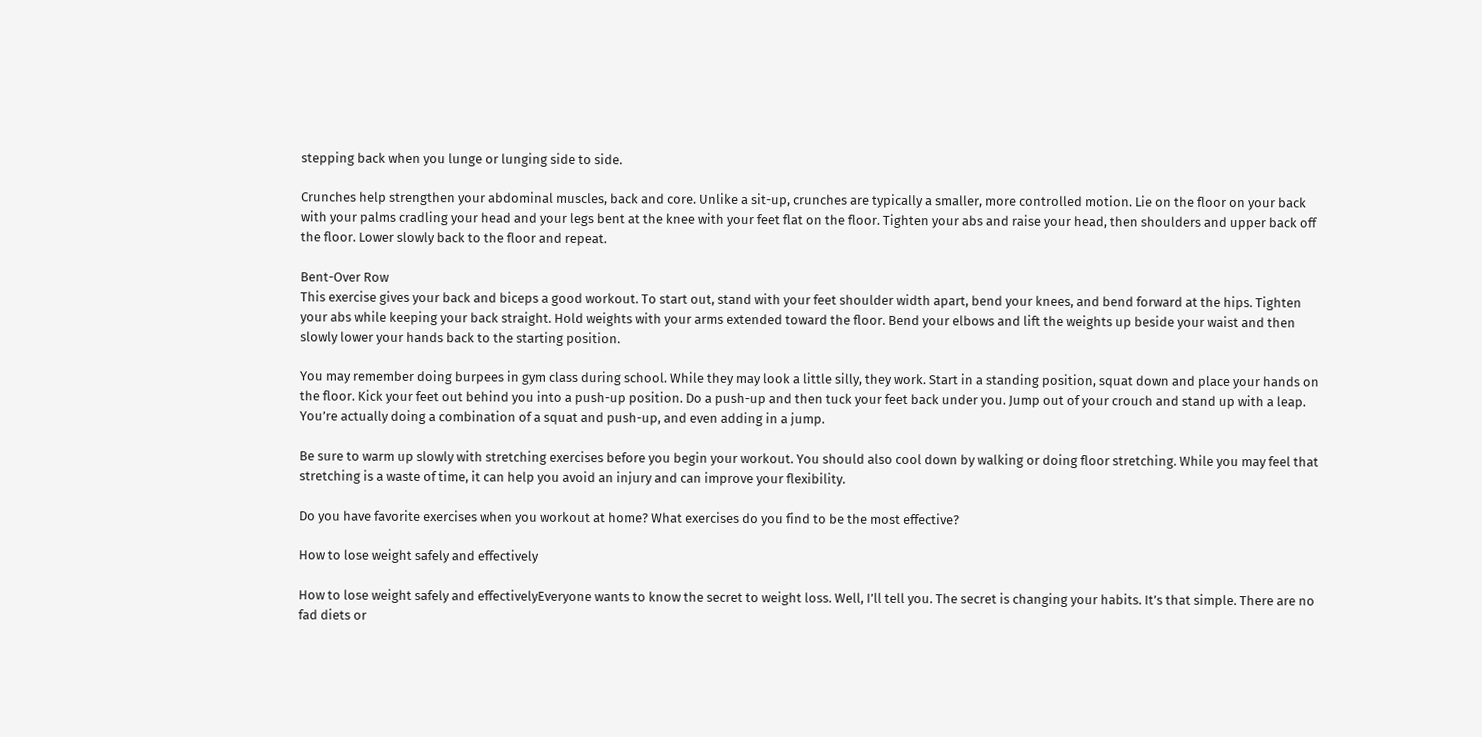stepping back when you lunge or lunging side to side.

Crunches help strengthen your abdominal muscles, back and core. Unlike a sit-up, crunches are typically a smaller, more controlled motion. Lie on the floor on your back with your palms cradling your head and your legs bent at the knee with your feet flat on the floor. Tighten your abs and raise your head, then shoulders and upper back off the floor. Lower slowly back to the floor and repeat.

Bent-Over Row
This exercise gives your back and biceps a good workout. To start out, stand with your feet shoulder width apart, bend your knees, and bend forward at the hips. Tighten your abs while keeping your back straight. Hold weights with your arms extended toward the floor. Bend your elbows and lift the weights up beside your waist and then slowly lower your hands back to the starting position.

You may remember doing burpees in gym class during school. While they may look a little silly, they work. Start in a standing position, squat down and place your hands on the floor. Kick your feet out behind you into a push-up position. Do a push-up and then tuck your feet back under you. Jump out of your crouch and stand up with a leap. You’re actually doing a combination of a squat and push-up, and even adding in a jump.

Be sure to warm up slowly with stretching exercises before you begin your workout. You should also cool down by walking or doing floor stretching. While you may feel that stretching is a waste of time, it can help you avoid an injury and can improve your flexibility.

Do you have favorite exercises when you workout at home? What exercises do you find to be the most effective?

How to lose weight safely and effectively

How to lose weight safely and effectivelyEveryone wants to know the secret to weight loss. Well, I’ll tell you. The secret is changing your habits. It’s that simple. There are no fad diets or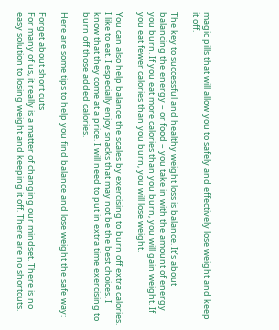magic pills that will allow you to safely and effectively lose weight and keep it off.

The key to successful and healthy weight loss is balance. It’s about balancing the energy – or food – you take in with the amount of energy you burn. If you eat more calories than you burn, you will gain weight. If you eat fewer calories than you burn, you will lose weight.

You can also help balance the scales by exercising to burn off extra calories. I like to eat. I especially enjoy snacks that may not be the best choices. I know that they come at a price. I will need to put in extra time exercising to burn off those added calories.

Here are some tips to help you find balance and lose weight the safe way:

Forget about short cuts
For many of us, it really is a matter of changing our mindset. There is no easy solution to losing weight and keeping it off. There are no shortcuts.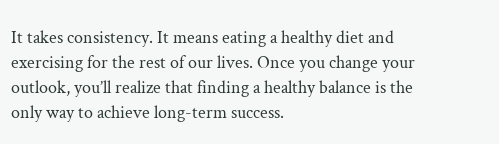It takes consistency. It means eating a healthy diet and exercising for the rest of our lives. Once you change your outlook, you’ll realize that finding a healthy balance is the only way to achieve long-term success.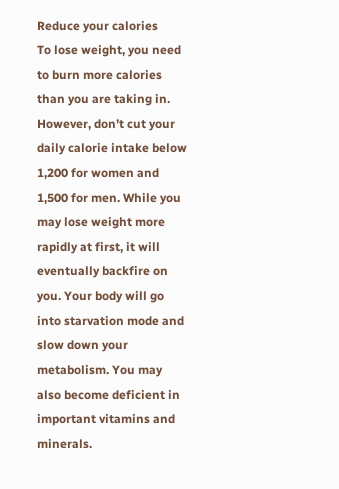Reduce your calories
To lose weight, you need to burn more calories than you are taking in. However, don’t cut your daily calorie intake below 1,200 for women and 1,500 for men. While you may lose weight more rapidly at first, it will eventually backfire on you. Your body will go into starvation mode and slow down your metabolism. You may also become deficient in important vitamins and minerals.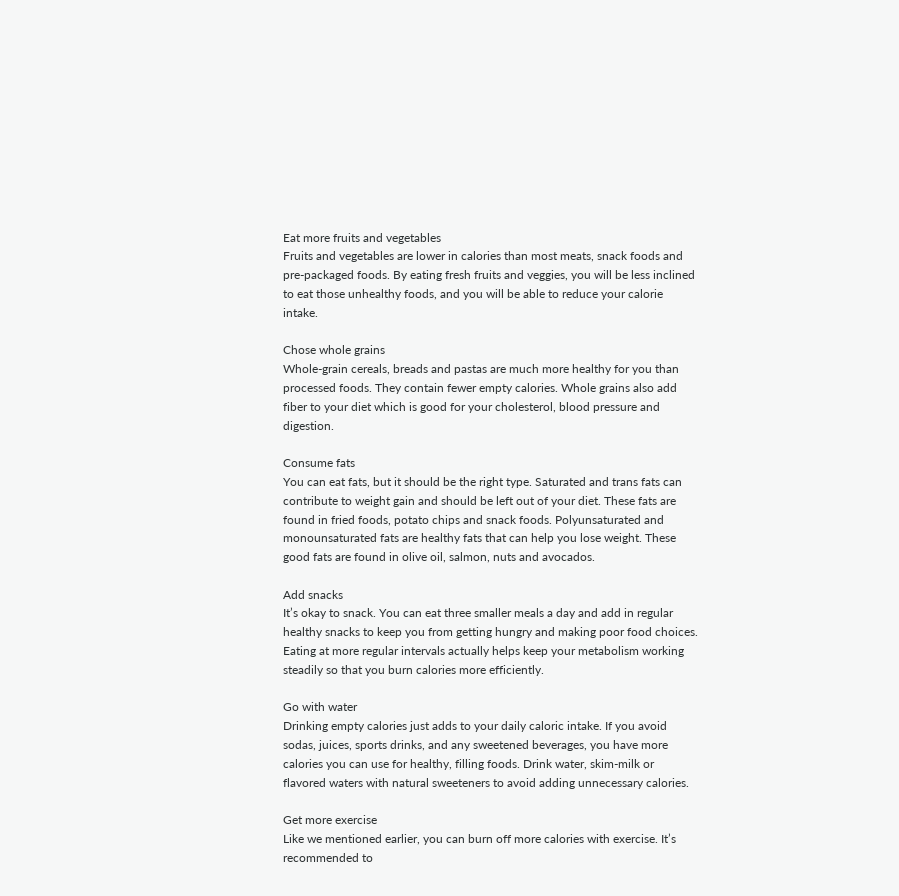Eat more fruits and vegetables
Fruits and vegetables are lower in calories than most meats, snack foods and pre-packaged foods. By eating fresh fruits and veggies, you will be less inclined to eat those unhealthy foods, and you will be able to reduce your calorie intake.

Chose whole grains
Whole-grain cereals, breads and pastas are much more healthy for you than processed foods. They contain fewer empty calories. Whole grains also add fiber to your diet which is good for your cholesterol, blood pressure and digestion.

Consume fats
You can eat fats, but it should be the right type. Saturated and trans fats can contribute to weight gain and should be left out of your diet. These fats are found in fried foods, potato chips and snack foods. Polyunsaturated and monounsaturated fats are healthy fats that can help you lose weight. These good fats are found in olive oil, salmon, nuts and avocados.

Add snacks
It’s okay to snack. You can eat three smaller meals a day and add in regular healthy snacks to keep you from getting hungry and making poor food choices. Eating at more regular intervals actually helps keep your metabolism working steadily so that you burn calories more efficiently.

Go with water
Drinking empty calories just adds to your daily caloric intake. If you avoid sodas, juices, sports drinks, and any sweetened beverages, you have more calories you can use for healthy, filling foods. Drink water, skim-milk or flavored waters with natural sweeteners to avoid adding unnecessary calories.

Get more exercise
Like we mentioned earlier, you can burn off more calories with exercise. It’s recommended to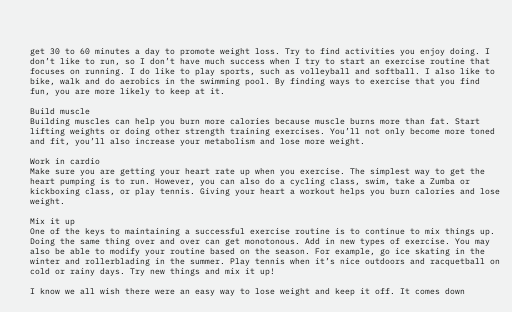get 30 to 60 minutes a day to promote weight loss. Try to find activities you enjoy doing. I don’t like to run, so I don’t have much success when I try to start an exercise routine that focuses on running. I do like to play sports, such as volleyball and softball. I also like to bike, walk and do aerobics in the swimming pool. By finding ways to exercise that you find fun, you are more likely to keep at it.

Build muscle
Building muscles can help you burn more calories because muscle burns more than fat. Start lifting weights or doing other strength training exercises. You’ll not only become more toned and fit, you’ll also increase your metabolism and lose more weight.

Work in cardio
Make sure you are getting your heart rate up when you exercise. The simplest way to get the heart pumping is to run. However, you can also do a cycling class, swim, take a Zumba or kickboxing class, or play tennis. Giving your heart a workout helps you burn calories and lose weight.

Mix it up
One of the keys to maintaining a successful exercise routine is to continue to mix things up. Doing the same thing over and over can get monotonous. Add in new types of exercise. You may also be able to modify your routine based on the season. For example, go ice skating in the winter and rollerblading in the summer. Play tennis when it’s nice outdoors and racquetball on cold or rainy days. Try new things and mix it up!

I know we all wish there were an easy way to lose weight and keep it off. It comes down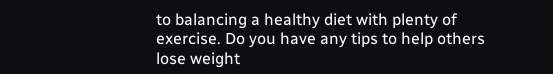to balancing a healthy diet with plenty of exercise. Do you have any tips to help others lose weight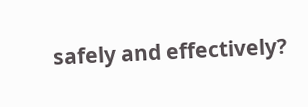safely and effectively?